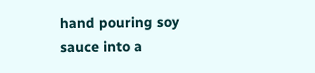hand pouring soy sauce into a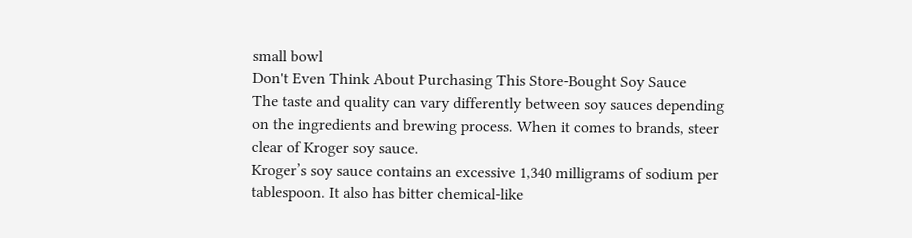small bowl
Don't Even Think About Purchasing This Store-Bought Soy Sauce
The taste and quality can vary differently between soy sauces depending on the ingredients and brewing process. When it comes to brands, steer clear of Kroger soy sauce.
Kroger’s soy sauce contains an excessive 1,340 milligrams of sodium per tablespoon. It also has bitter chemical-like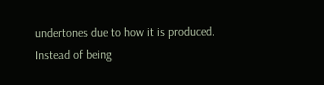undertones due to how it is produced.
Instead of being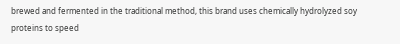brewed and fermented in the traditional method, this brand uses chemically hydrolyzed soy proteins to speed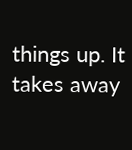things up. It takes away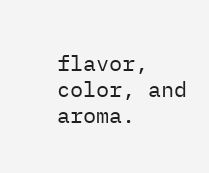flavor, color, and aroma.